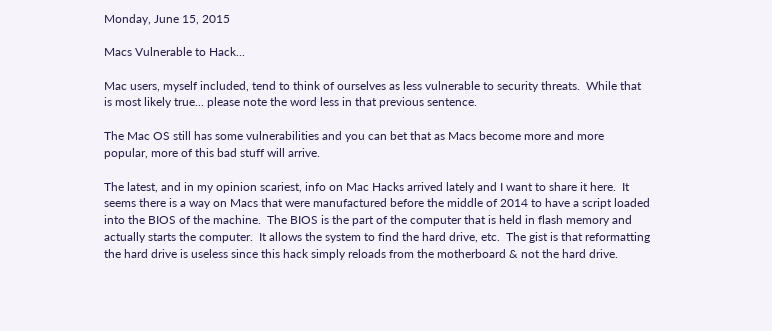Monday, June 15, 2015

Macs Vulnerable to Hack...

Mac users, myself included, tend to think of ourselves as less vulnerable to security threats.  While that is most likely true... please note the word less in that previous sentence.

The Mac OS still has some vulnerabilities and you can bet that as Macs become more and more popular, more of this bad stuff will arrive.

The latest, and in my opinion scariest, info on Mac Hacks arrived lately and I want to share it here.  It seems there is a way on Macs that were manufactured before the middle of 2014 to have a script loaded into the BIOS of the machine.  The BIOS is the part of the computer that is held in flash memory and actually starts the computer.  It allows the system to find the hard drive, etc.  The gist is that reformatting the hard drive is useless since this hack simply reloads from the motherboard & not the hard drive.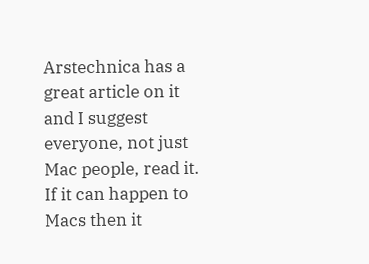Arstechnica has a great article on it and I suggest everyone, not just Mac people, read it.  If it can happen to Macs then it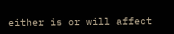either is or will affect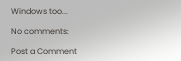Windows too...

No comments:

Post a Comment